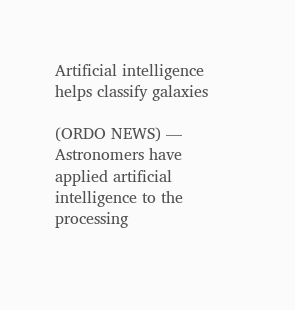Artificial intelligence helps classify galaxies

(ORDO NEWS) — Astronomers have applied artificial intelligence to the processing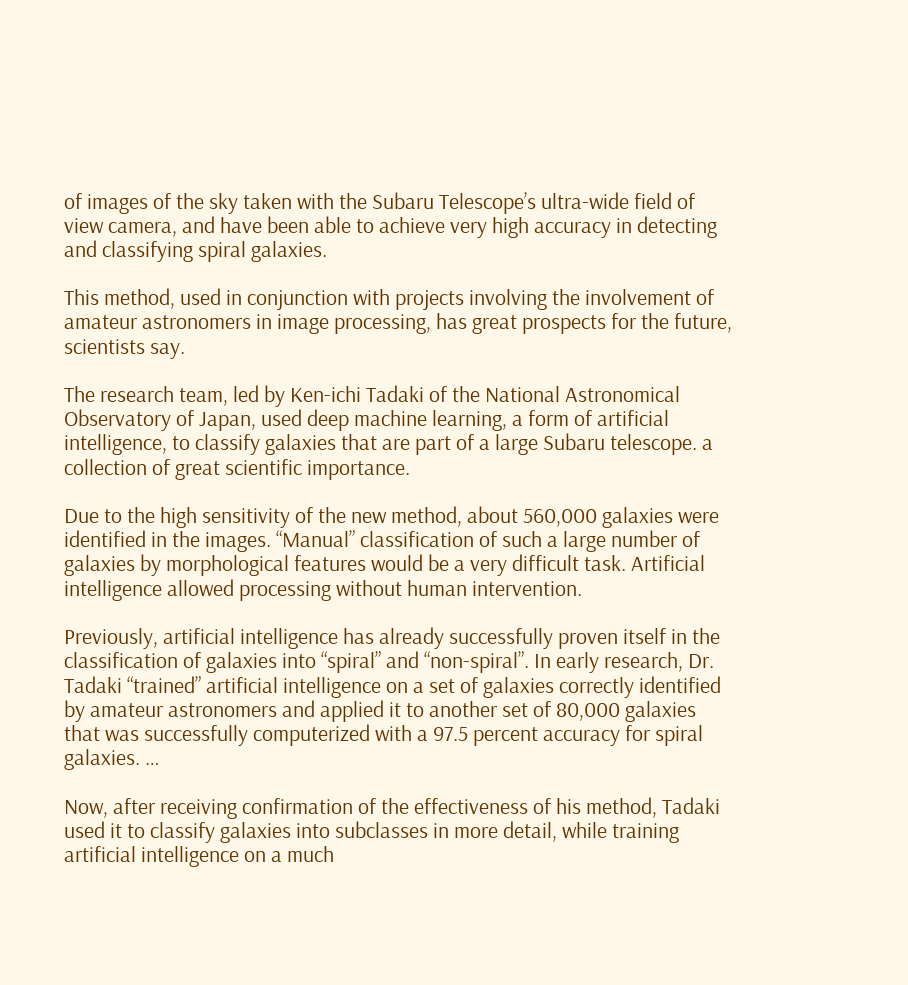of images of the sky taken with the Subaru Telescope’s ultra-wide field of view camera, and have been able to achieve very high accuracy in detecting and classifying spiral galaxies.

This method, used in conjunction with projects involving the involvement of amateur astronomers in image processing, has great prospects for the future, scientists say.

The research team, led by Ken-ichi Tadaki of the National Astronomical Observatory of Japan, used deep machine learning, a form of artificial intelligence, to classify galaxies that are part of a large Subaru telescope. a collection of great scientific importance.

Due to the high sensitivity of the new method, about 560,000 galaxies were identified in the images. “Manual” classification of such a large number of galaxies by morphological features would be a very difficult task. Artificial intelligence allowed processing without human intervention.

Previously, artificial intelligence has already successfully proven itself in the classification of galaxies into “spiral” and “non-spiral”. In early research, Dr. Tadaki “trained” artificial intelligence on a set of galaxies correctly identified by amateur astronomers and applied it to another set of 80,000 galaxies that was successfully computerized with a 97.5 percent accuracy for spiral galaxies. …

Now, after receiving confirmation of the effectiveness of his method, Tadaki used it to classify galaxies into subclasses in more detail, while training artificial intelligence on a much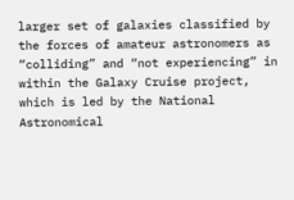larger set of galaxies classified by the forces of amateur astronomers as “colliding” and “not experiencing” in within the Galaxy Cruise project, which is led by the National Astronomical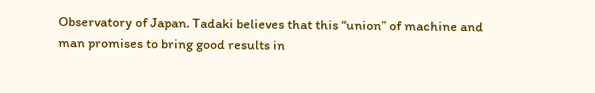Observatory of Japan. Tadaki believes that this “union” of machine and man promises to bring good results in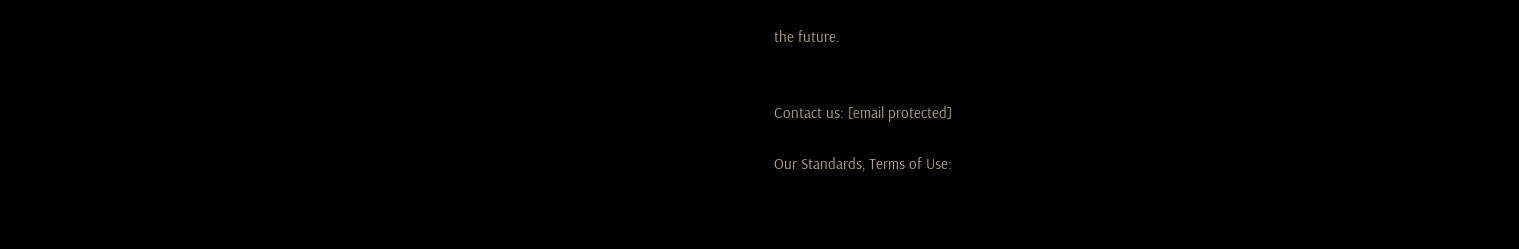the future.


Contact us: [email protected]

Our Standards, Terms of Use: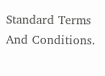Standard Terms And Conditions.